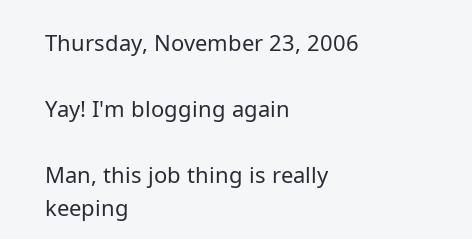Thursday, November 23, 2006

Yay! I'm blogging again

Man, this job thing is really keeping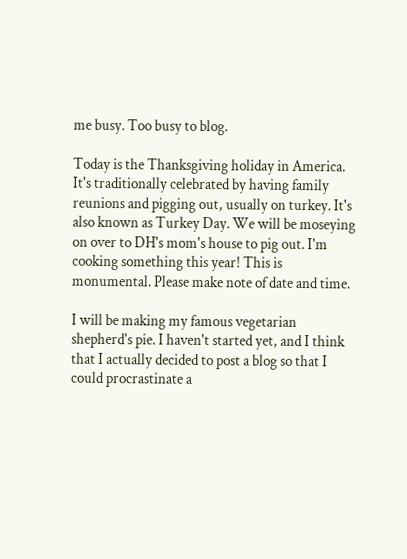me busy. Too busy to blog.

Today is the Thanksgiving holiday in America. It's traditionally celebrated by having family reunions and pigging out, usually on turkey. It's also known as Turkey Day. We will be moseying on over to DH's mom's house to pig out. I'm cooking something this year! This is monumental. Please make note of date and time.

I will be making my famous vegetarian shepherd's pie. I haven't started yet, and I think that I actually decided to post a blog so that I could procrastinate a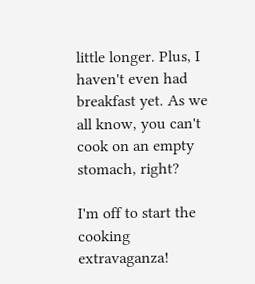little longer. Plus, I haven't even had breakfast yet. As we all know, you can't cook on an empty stomach, right?

I'm off to start the cooking extravaganza!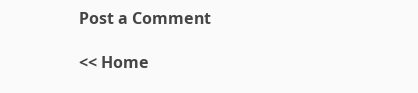Post a Comment

<< Home